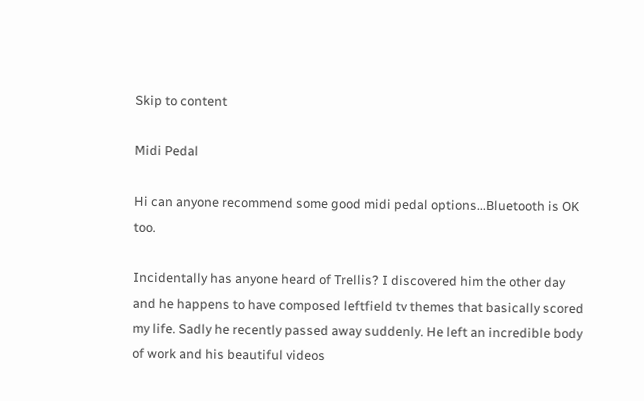Skip to content

Midi Pedal

Hi can anyone recommend some good midi pedal options...Bluetooth is OK too.

Incidentally has anyone heard of Trellis? I discovered him the other day and he happens to have composed leftfield tv themes that basically scored my life. Sadly he recently passed away suddenly. He left an incredible body of work and his beautiful videos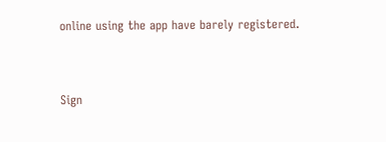online using the app have barely registered.


Sign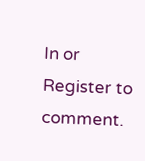In or Register to comment.